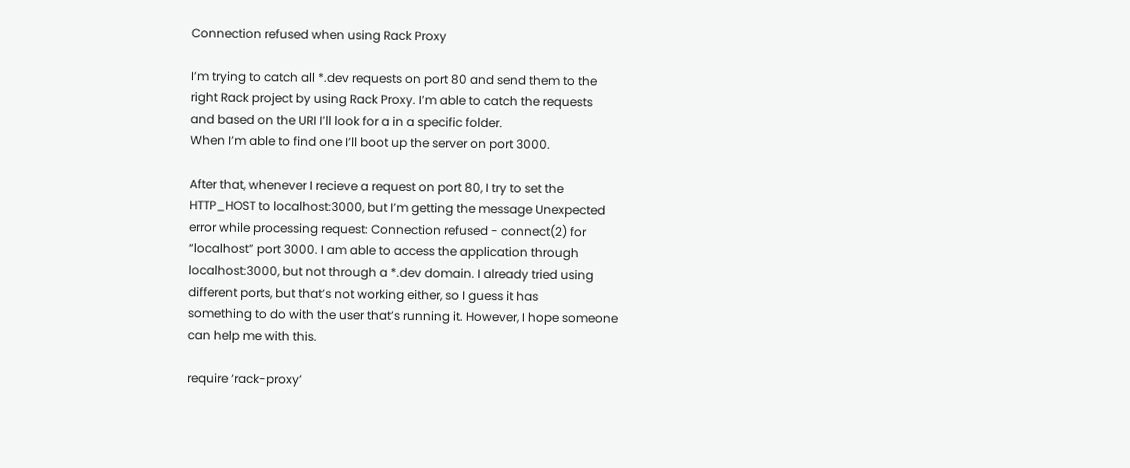Connection refused when using Rack Proxy

I’m trying to catch all *.dev requests on port 80 and send them to the
right Rack project by using Rack Proxy. I’m able to catch the requests
and based on the URI I’ll look for a in a specific folder.
When I’m able to find one I’ll boot up the server on port 3000.

After that, whenever I recieve a request on port 80, I try to set the
HTTP_HOST to localhost:3000, but I’m getting the message Unexpected
error while processing request: Connection refused - connect(2) for
“localhost” port 3000. I am able to access the application through
localhost:3000, but not through a *.dev domain. I already tried using
different ports, but that’s not working either, so I guess it has
something to do with the user that’s running it. However, I hope someone
can help me with this.

require ‘rack-proxy’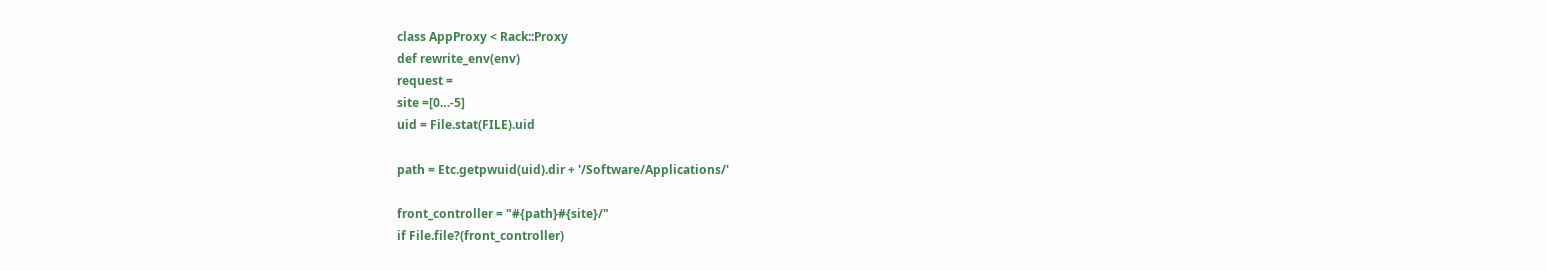class AppProxy < Rack::Proxy
def rewrite_env(env)
request =
site =[0…-5]
uid = File.stat(FILE).uid

path = Etc.getpwuid(uid).dir + '/Software/Applications/'

front_controller = "#{path}#{site}/"
if File.file?(front_controller)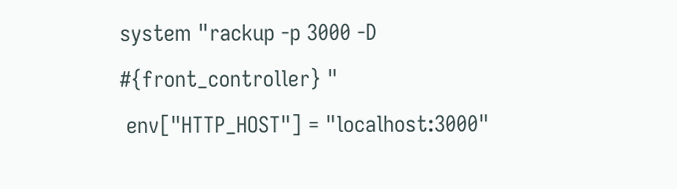system "rackup -p 3000 -D #{front_controller} "
 env["HTTP_HOST"] = "localhost:3000"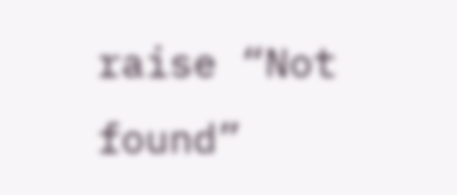raise “Not found”